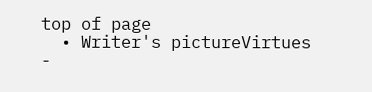top of page
  • Writer's pictureVirtues -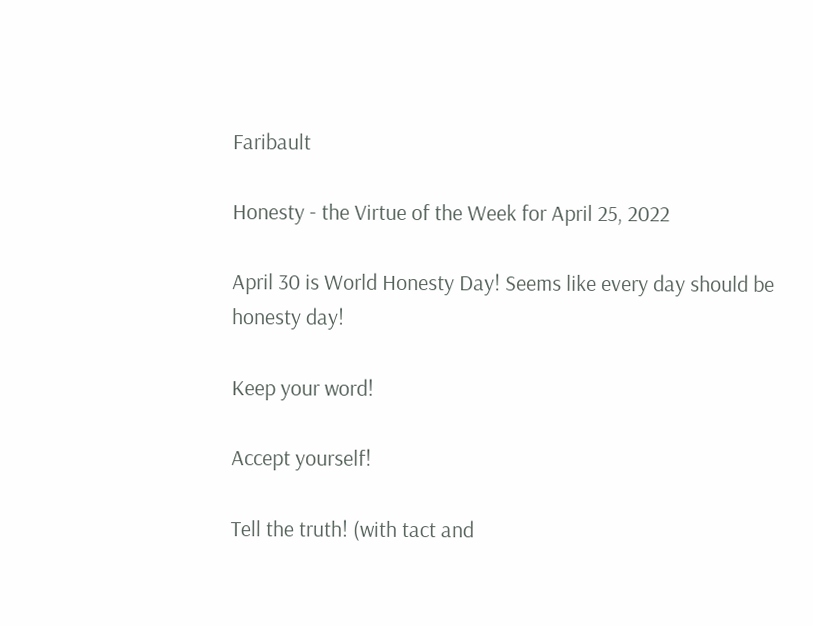Faribault

Honesty - the Virtue of the Week for April 25, 2022

April 30 is World Honesty Day! Seems like every day should be honesty day!

Keep your word!

Accept yourself!

Tell the truth! (with tact and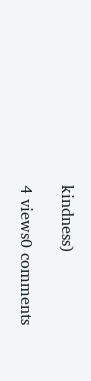kindness)

4 views0 comments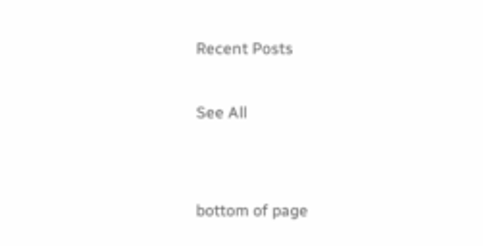Recent Posts

See All


bottom of page